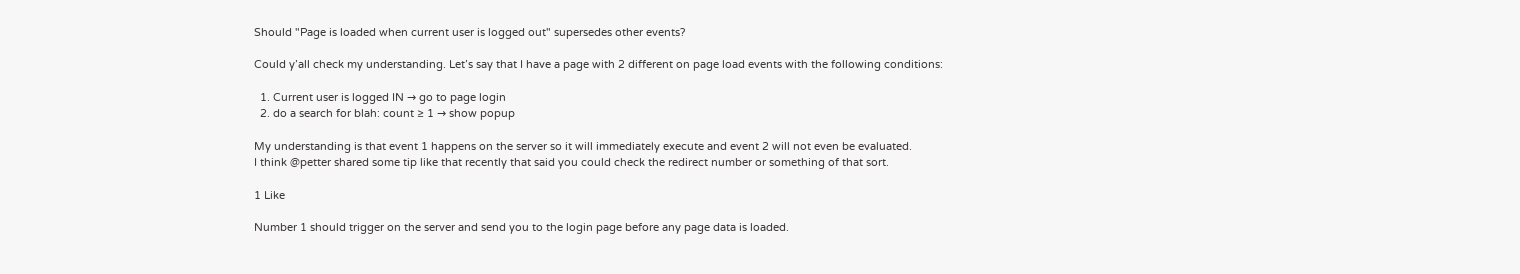Should "Page is loaded when current user is logged out" supersedes other events?

Could y’all check my understanding. Let’s say that I have a page with 2 different on page load events with the following conditions:

  1. Current user is logged IN → go to page login
  2. do a search for blah: count ≥ 1 → show popup

My understanding is that event 1 happens on the server so it will immediately execute and event 2 will not even be evaluated.
I think @petter shared some tip like that recently that said you could check the redirect number or something of that sort.

1 Like

Number 1 should trigger on the server and send you to the login page before any page data is loaded.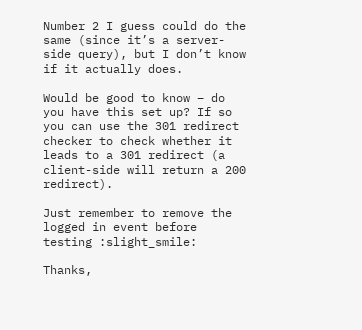Number 2 I guess could do the same (since it’s a server-side query), but I don’t know if it actually does.

Would be good to know – do you have this set up? If so you can use the 301 redirect checker to check whether it leads to a 301 redirect (a client-side will return a 200 redirect).

Just remember to remove the logged in event before testing :slight_smile:

Thanks,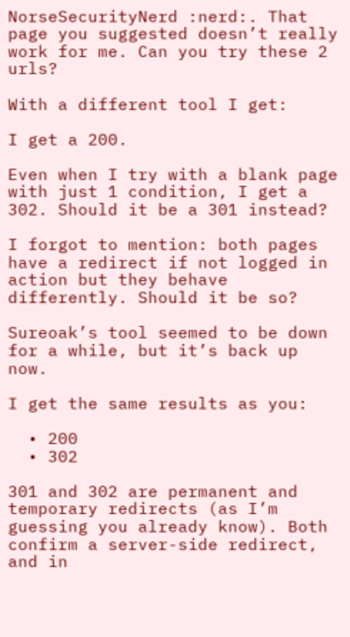NorseSecurityNerd :nerd:. That page you suggested doesn’t really work for me. Can you try these 2 urls?

With a different tool I get:

I get a 200.

Even when I try with a blank page with just 1 condition, I get a 302. Should it be a 301 instead?

I forgot to mention: both pages have a redirect if not logged in action but they behave differently. Should it be so?

Sureoak’s tool seemed to be down for a while, but it’s back up now.

I get the same results as you:

  • 200
  • 302

301 and 302 are permanent and temporary redirects (as I’m guessing you already know). Both confirm a server-side redirect, and in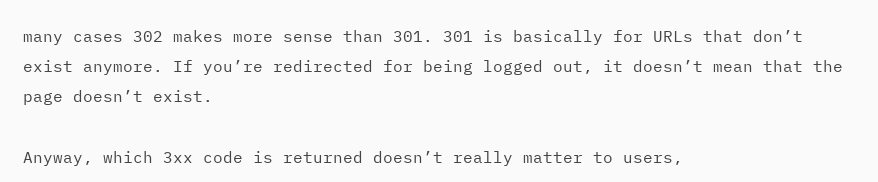many cases 302 makes more sense than 301. 301 is basically for URLs that don’t exist anymore. If you’re redirected for being logged out, it doesn’t mean that the page doesn’t exist.

Anyway, which 3xx code is returned doesn’t really matter to users,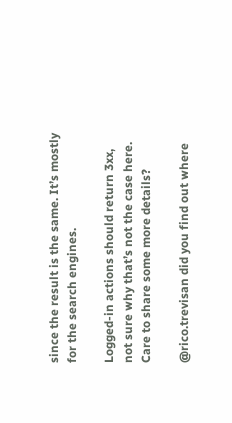since the result is the same. It’s mostly for the search engines.

Logged-in actions should return 3xx, not sure why that’s not the case here. Care to share some more details?

@rico.trevisan did you find out where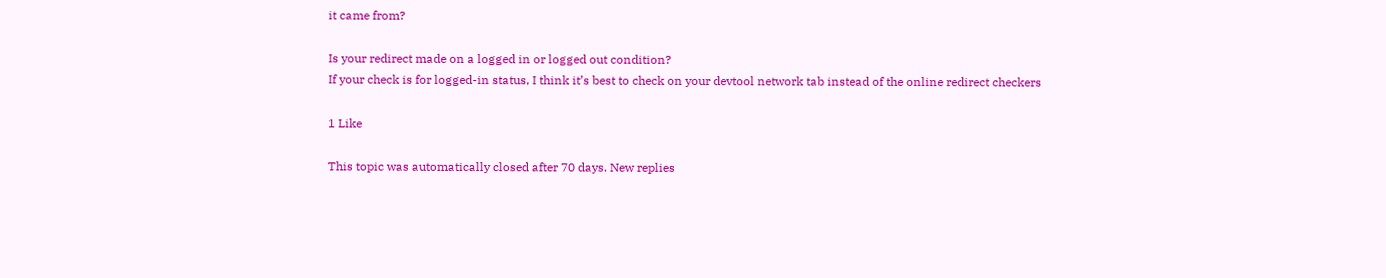it came from?

Is your redirect made on a logged in or logged out condition?
If your check is for logged-in status, I think it’s best to check on your devtool network tab instead of the online redirect checkers

1 Like

This topic was automatically closed after 70 days. New replies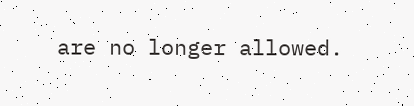are no longer allowed.